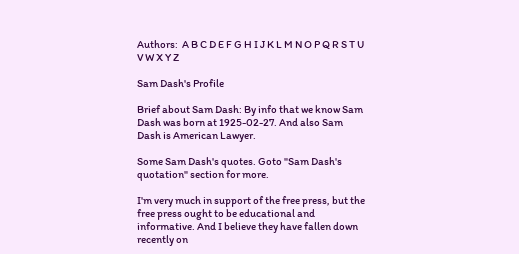Authors:  A B C D E F G H I J K L M N O P Q R S T U V W X Y Z

Sam Dash's Profile

Brief about Sam Dash: By info that we know Sam Dash was born at 1925-02-27. And also Sam Dash is American Lawyer.

Some Sam Dash's quotes. Goto "Sam Dash's quotation" section for more.

I'm very much in support of the free press, but the free press ought to be educational and informative. And I believe they have fallen down recently on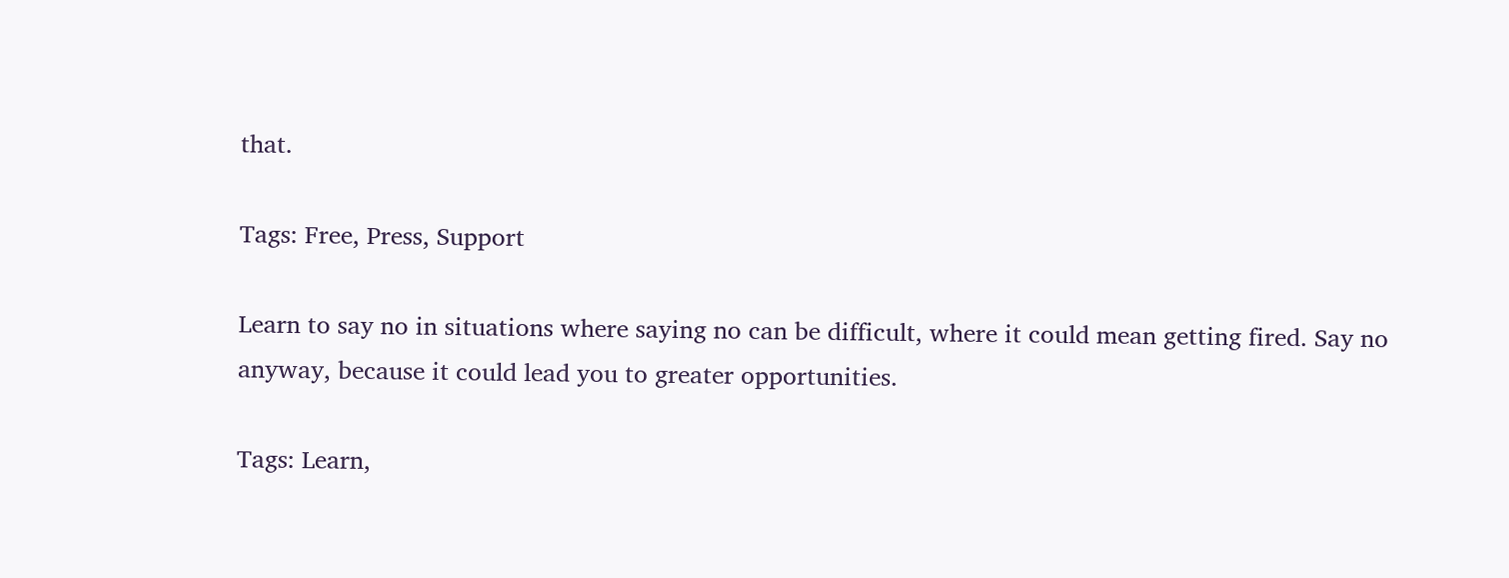that.

Tags: Free, Press, Support

Learn to say no in situations where saying no can be difficult, where it could mean getting fired. Say no anyway, because it could lead you to greater opportunities.

Tags: Learn,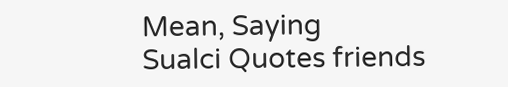Mean, Saying
Sualci Quotes friends